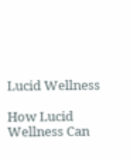Lucid Wellness

How Lucid Wellness Can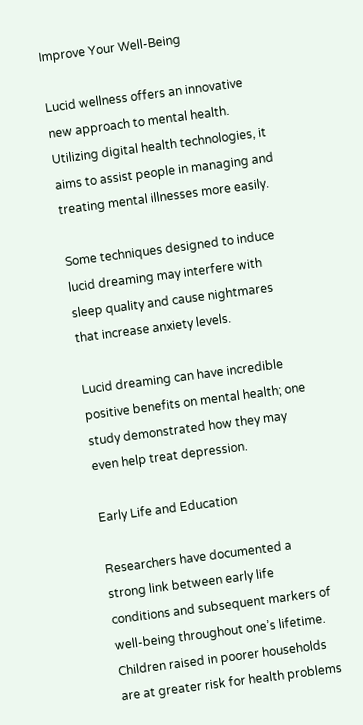Improve Your Well-Being

Lucid wellness offers an innovative new approach to mental health. Utilizing digital health technologies, it aims to assist people in managing and treating mental illnesses more easily.

Some techniques designed to induce lucid dreaming may interfere with sleep quality and cause nightmares that increase anxiety levels.

Lucid dreaming can have incredible positive benefits on mental health; one study demonstrated how they may even help treat depression.

Early Life and Education

Researchers have documented a strong link between early life conditions and subsequent markers of well-being throughout one’s lifetime. Children raised in poorer households are at greater risk for health problems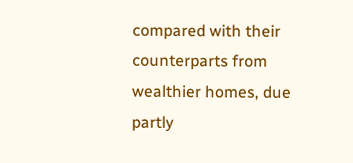compared with their counterparts from wealthier homes, due partly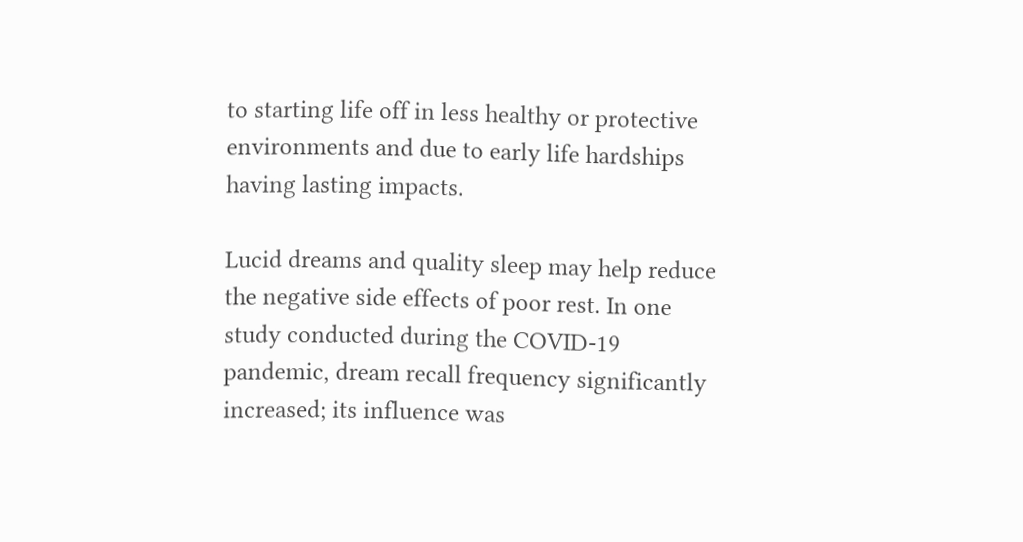to starting life off in less healthy or protective environments and due to early life hardships having lasting impacts.

Lucid dreams and quality sleep may help reduce the negative side effects of poor rest. In one study conducted during the COVID-19 pandemic, dream recall frequency significantly increased; its influence was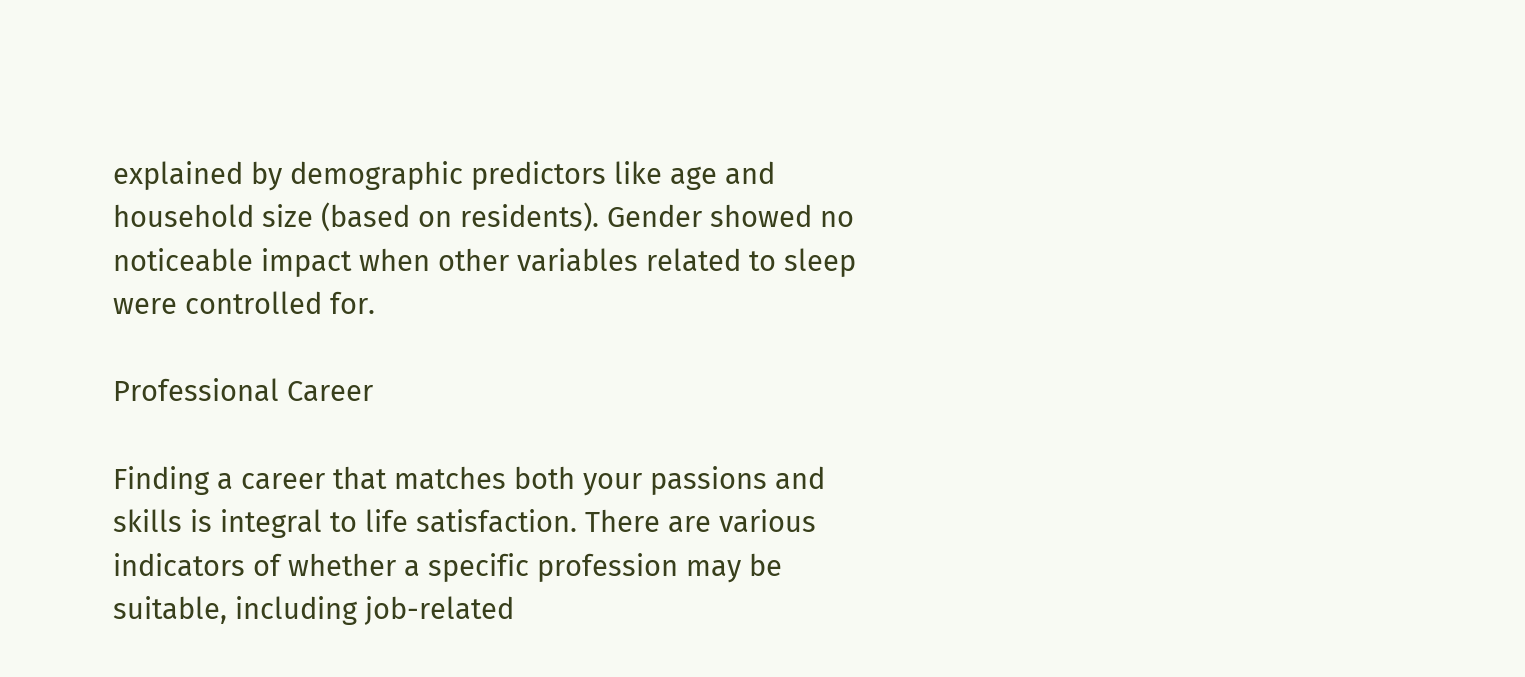explained by demographic predictors like age and household size (based on residents). Gender showed no noticeable impact when other variables related to sleep were controlled for.

Professional Career

Finding a career that matches both your passions and skills is integral to life satisfaction. There are various indicators of whether a specific profession may be suitable, including job-related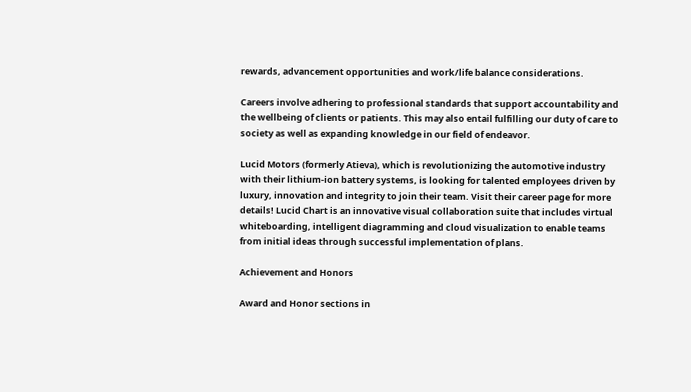rewards, advancement opportunities and work/life balance considerations.

Careers involve adhering to professional standards that support accountability and the wellbeing of clients or patients. This may also entail fulfilling our duty of care to society as well as expanding knowledge in our field of endeavor.

Lucid Motors (formerly Atieva), which is revolutionizing the automotive industry with their lithium-ion battery systems, is looking for talented employees driven by luxury, innovation and integrity to join their team. Visit their career page for more details! Lucid Chart is an innovative visual collaboration suite that includes virtual whiteboarding, intelligent diagramming and cloud visualization to enable teams from initial ideas through successful implementation of plans.

Achievement and Honors

Award and Honor sections in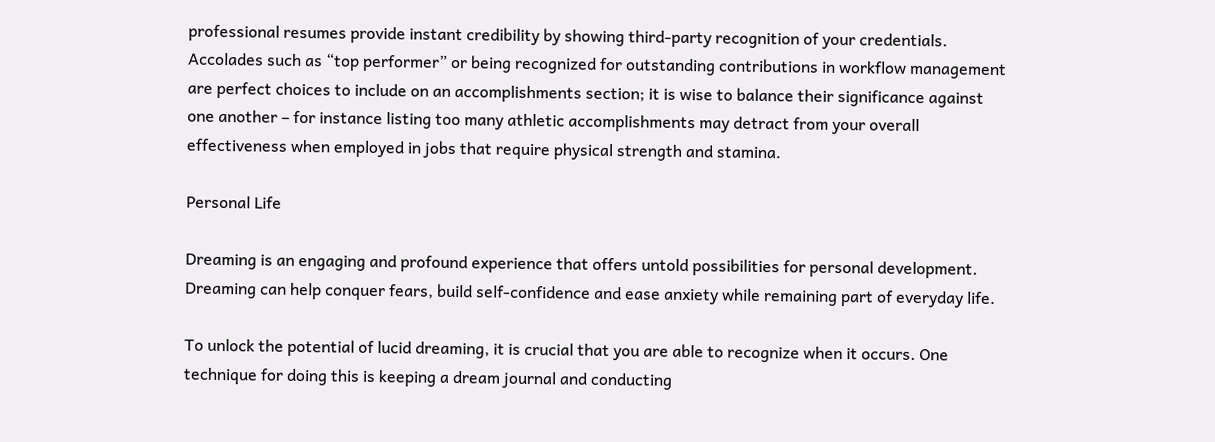professional resumes provide instant credibility by showing third-party recognition of your credentials. Accolades such as “top performer” or being recognized for outstanding contributions in workflow management are perfect choices to include on an accomplishments section; it is wise to balance their significance against one another – for instance listing too many athletic accomplishments may detract from your overall effectiveness when employed in jobs that require physical strength and stamina.

Personal Life

Dreaming is an engaging and profound experience that offers untold possibilities for personal development. Dreaming can help conquer fears, build self-confidence and ease anxiety while remaining part of everyday life.

To unlock the potential of lucid dreaming, it is crucial that you are able to recognize when it occurs. One technique for doing this is keeping a dream journal and conducting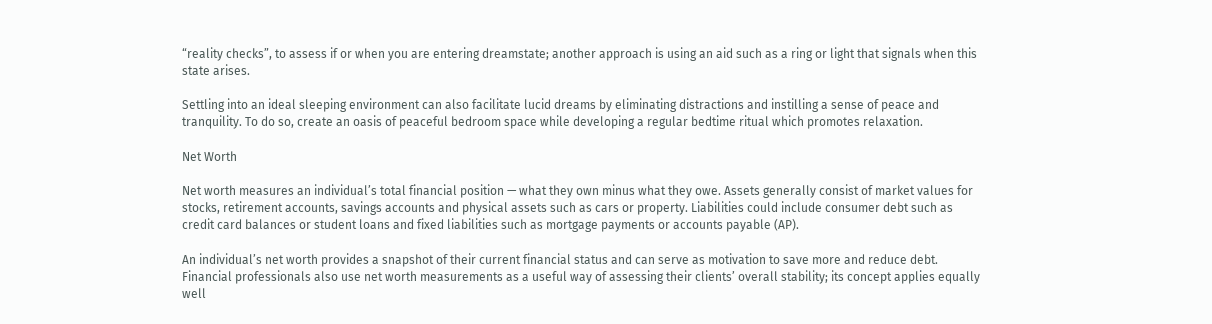“reality checks”, to assess if or when you are entering dreamstate; another approach is using an aid such as a ring or light that signals when this state arises.

Settling into an ideal sleeping environment can also facilitate lucid dreams by eliminating distractions and instilling a sense of peace and tranquility. To do so, create an oasis of peaceful bedroom space while developing a regular bedtime ritual which promotes relaxation.

Net Worth

Net worth measures an individual’s total financial position — what they own minus what they owe. Assets generally consist of market values for stocks, retirement accounts, savings accounts and physical assets such as cars or property. Liabilities could include consumer debt such as credit card balances or student loans and fixed liabilities such as mortgage payments or accounts payable (AP).

An individual’s net worth provides a snapshot of their current financial status and can serve as motivation to save more and reduce debt. Financial professionals also use net worth measurements as a useful way of assessing their clients’ overall stability; its concept applies equally well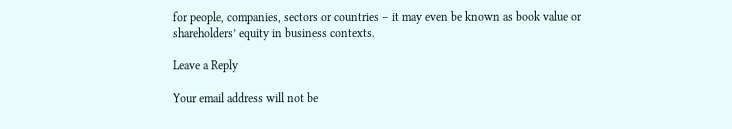for people, companies, sectors or countries – it may even be known as book value or shareholders’ equity in business contexts.

Leave a Reply

Your email address will not be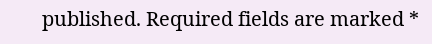published. Required fields are marked *